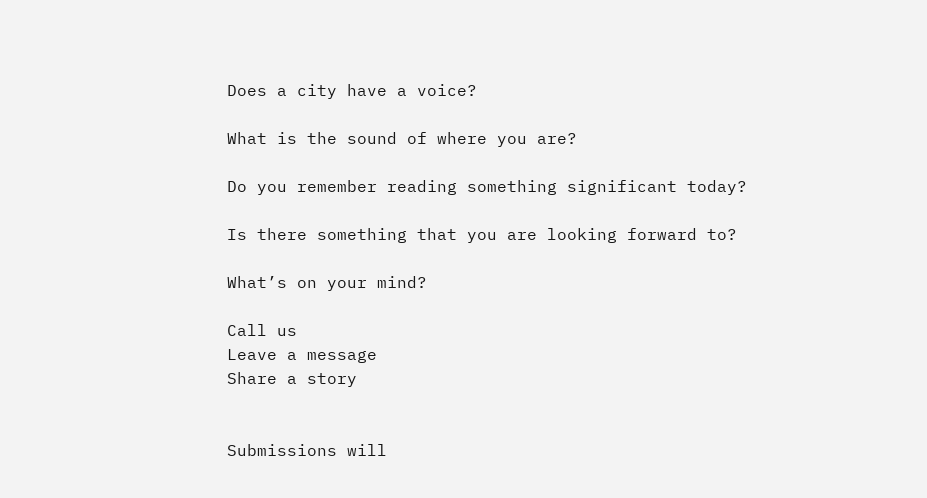Does a city have a voice?

What is the sound of where you are?

Do you remember reading something significant today?

Is there something that you are looking forward to?

What’s on your mind?

Call us
Leave a message
Share a story


Submissions will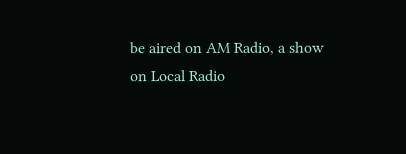be aired on AM Radio, a show on Local Radio